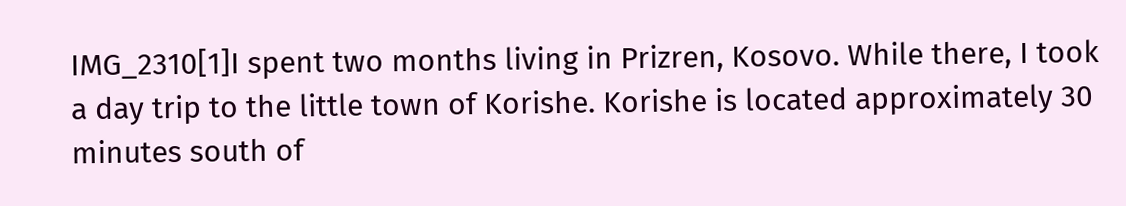IMG_2310[1]I spent two months living in Prizren, Kosovo. While there, I took a day trip to the little town of Korishe. Korishe is located approximately 30 minutes south of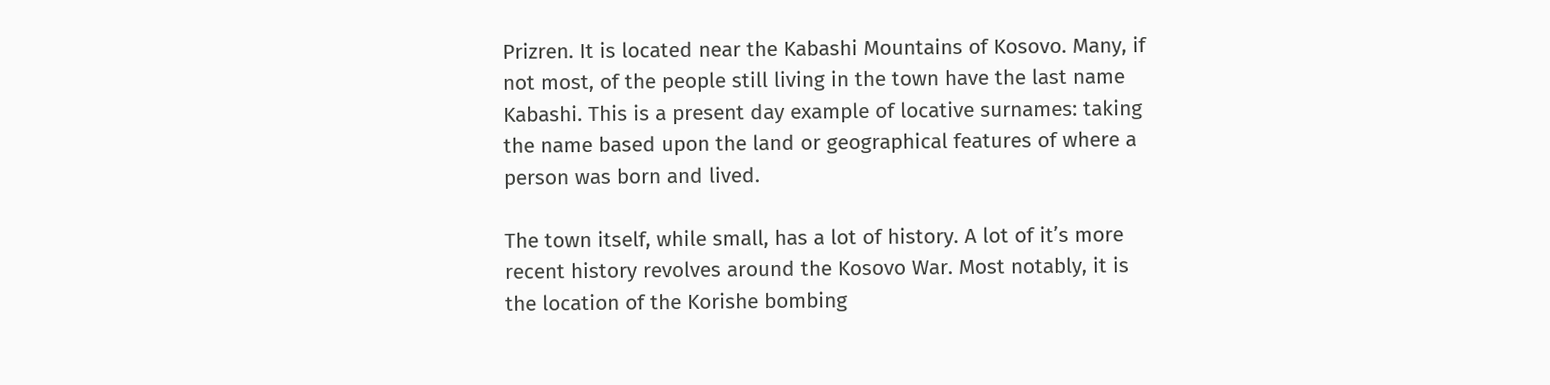Prizren. It is located near the Kabashi Mountains of Kosovo. Many, if not most, of the people still living in the town have the last name Kabashi. This is a present day example of locative surnames: taking the name based upon the land or geographical features of where a person was born and lived.

The town itself, while small, has a lot of history. A lot of it’s more recent history revolves around the Kosovo War. Most notably, it is the location of the Korishe bombing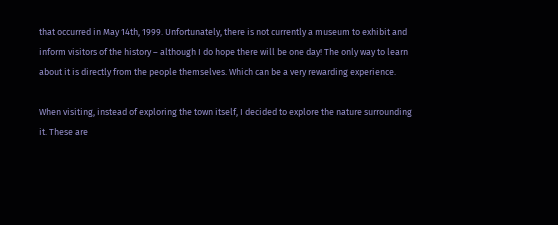that occurred in May 14th, 1999. Unfortunately, there is not currently a museum to exhibit and inform visitors of the history – although I do hope there will be one day! The only way to learn about it is directly from the people themselves. Which can be a very rewarding experience.

When visiting, instead of exploring the town itself, I decided to explore the nature surrounding it. These are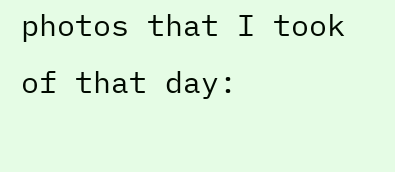photos that I took of that day: